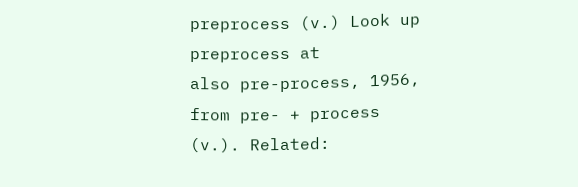preprocess (v.) Look up preprocess at
also pre-process, 1956, from pre- + process (v.). Related: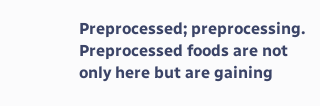Preprocessed; preprocessing.
Preprocessed foods are not only here but are gaining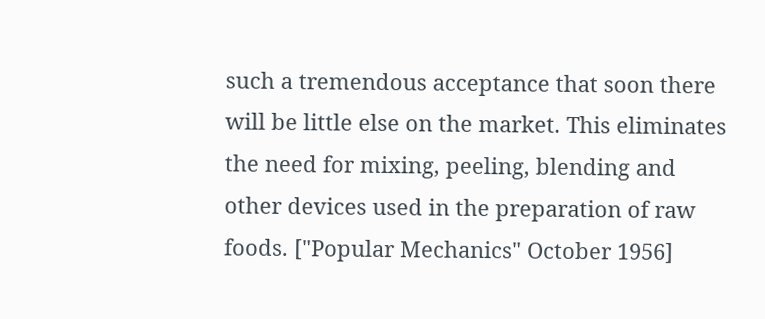such a tremendous acceptance that soon there will be little else on the market. This eliminates the need for mixing, peeling, blending and other devices used in the preparation of raw foods. ["Popular Mechanics" October 1956]